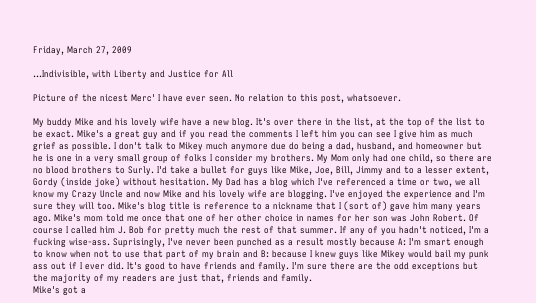Friday, March 27, 2009

...Indivisible, with Liberty and Justice for All

Picture of the nicest Merc' I have ever seen. No relation to this post, whatsoever.

My buddy Mike and his lovely wife have a new blog. It's over there in the list, at the top of the list to be exact. Mike's a great guy and if you read the comments I left him you can see I give him as much grief as possible. I don't talk to Mikey much anymore due do being a dad, husband, and homeowner but he is one in a very small group of folks I consider my brothers. My Mom only had one child, so there are no blood brothers to Surly. I'd take a bullet for guys like Mike, Joe, Bill, Jimmy and to a lesser extent, Gordy (inside joke) without hesitation. My Dad has a blog which I've referenced a time or two, we all know my Crazy Uncle and now Mike and his lovely wife are blogging. I've enjoyed the experience and I'm sure they will too. Mike's blog title is reference to a nickname that I (sort of) gave him many years ago. Mike's mom told me once that one of her other choice in names for her son was John Robert. Of course I called him J. Bob for pretty much the rest of that summer. If any of you hadn't noticed, I'm a fucking wise-ass. Suprisingly, I've never been punched as a result mostly because A: I'm smart enough to know when not to use that part of my brain and B: because I knew guys like Mikey would bail my punk ass out if I ever did. It's good to have friends and family. I'm sure there are the odd exceptions but the majority of my readers are just that, friends and family.
Mike's got a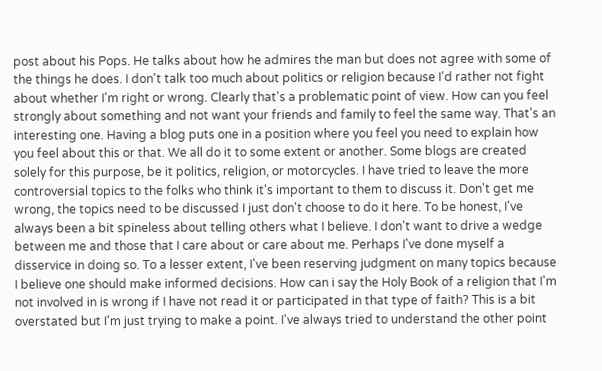post about his Pops. He talks about how he admires the man but does not agree with some of the things he does. I don't talk too much about politics or religion because I'd rather not fight about whether I'm right or wrong. Clearly that's a problematic point of view. How can you feel strongly about something and not want your friends and family to feel the same way. That's an interesting one. Having a blog puts one in a position where you feel you need to explain how you feel about this or that. We all do it to some extent or another. Some blogs are created solely for this purpose, be it politics, religion, or motorcycles. I have tried to leave the more controversial topics to the folks who think it's important to them to discuss it. Don't get me wrong, the topics need to be discussed I just don't choose to do it here. To be honest, I've always been a bit spineless about telling others what I believe. I don't want to drive a wedge between me and those that I care about or care about me. Perhaps I've done myself a disservice in doing so. To a lesser extent, I've been reserving judgment on many topics because I believe one should make informed decisions. How can i say the Holy Book of a religion that I'm not involved in is wrong if I have not read it or participated in that type of faith? This is a bit overstated but I'm just trying to make a point. I've always tried to understand the other point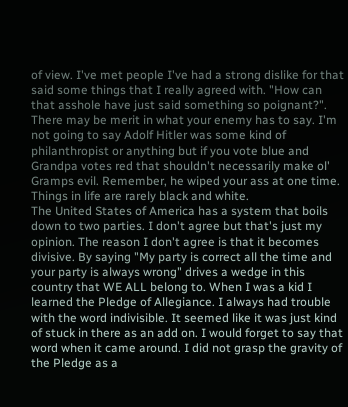of view. I've met people I've had a strong dislike for that said some things that I really agreed with. "How can that asshole have just said something so poignant?". There may be merit in what your enemy has to say. I'm not going to say Adolf Hitler was some kind of philanthropist or anything but if you vote blue and Grandpa votes red that shouldn't necessarily make ol' Gramps evil. Remember, he wiped your ass at one time. Things in life are rarely black and white.
The United States of America has a system that boils down to two parties. I don't agree but that's just my opinion. The reason I don't agree is that it becomes divisive. By saying "My party is correct all the time and your party is always wrong" drives a wedge in this country that WE ALL belong to. When I was a kid I learned the Pledge of Allegiance. I always had trouble with the word indivisible. It seemed like it was just kind of stuck in there as an add on. I would forget to say that word when it came around. I did not grasp the gravity of the Pledge as a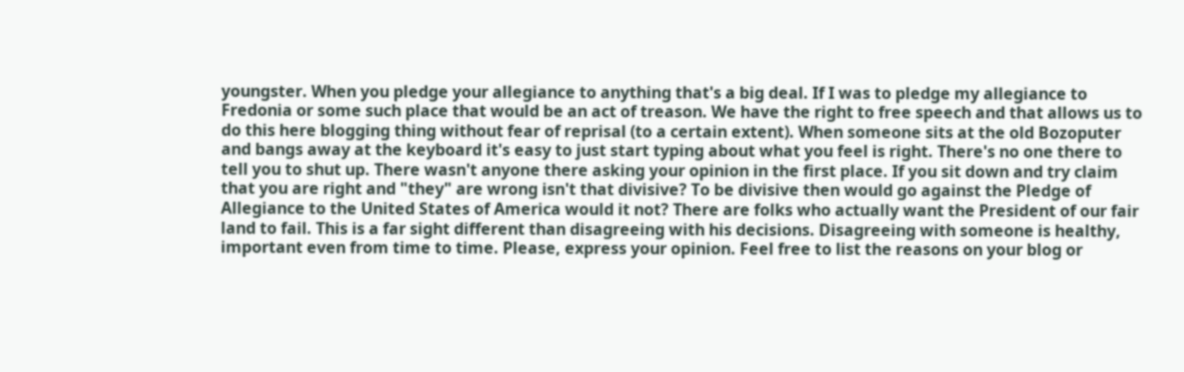youngster. When you pledge your allegiance to anything that's a big deal. If I was to pledge my allegiance to Fredonia or some such place that would be an act of treason. We have the right to free speech and that allows us to do this here blogging thing without fear of reprisal (to a certain extent). When someone sits at the old Bozoputer and bangs away at the keyboard it's easy to just start typing about what you feel is right. There's no one there to tell you to shut up. There wasn't anyone there asking your opinion in the first place. If you sit down and try claim that you are right and "they" are wrong isn't that divisive? To be divisive then would go against the Pledge of Allegiance to the United States of America would it not? There are folks who actually want the President of our fair land to fail. This is a far sight different than disagreeing with his decisions. Disagreeing with someone is healthy, important even from time to time. Please, express your opinion. Feel free to list the reasons on your blog or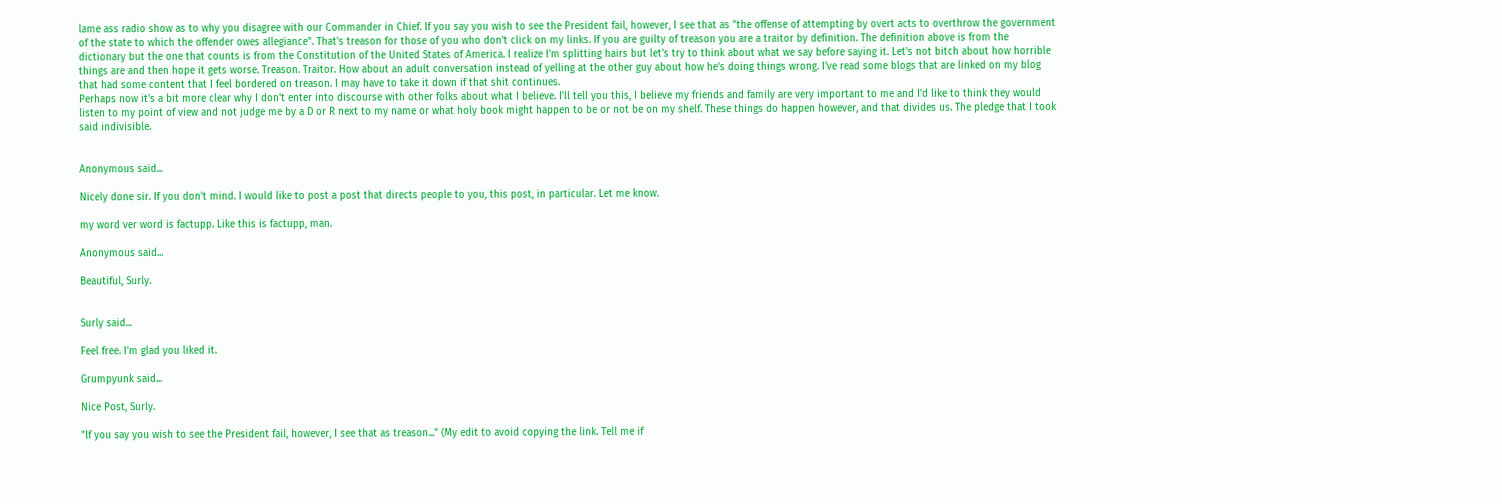lame ass radio show as to why you disagree with our Commander in Chief. If you say you wish to see the President fail, however, I see that as "the offense of attempting by overt acts to overthrow the government of the state to which the offender owes allegiance". That's treason for those of you who don't click on my links. If you are guilty of treason you are a traitor by definition. The definition above is from the dictionary but the one that counts is from the Constitution of the United States of America. I realize I'm splitting hairs but let's try to think about what we say before saying it. Let's not bitch about how horrible things are and then hope it gets worse. Treason. Traitor. How about an adult conversation instead of yelling at the other guy about how he's doing things wrong. I've read some blogs that are linked on my blog that had some content that I feel bordered on treason. I may have to take it down if that shit continues.
Perhaps now it's a bit more clear why I don't enter into discourse with other folks about what I believe. I'll tell you this, I believe my friends and family are very important to me and I'd like to think they would listen to my point of view and not judge me by a D or R next to my name or what holy book might happen to be or not be on my shelf. These things do happen however, and that divides us. The pledge that I took said indivisible.


Anonymous said...

Nicely done sir. If you don't mind. I would like to post a post that directs people to you, this post, in particular. Let me know.

my word ver word is factupp. Like this is factupp, man.

Anonymous said...

Beautiful, Surly.


Surly said...

Feel free. I'm glad you liked it.

Grumpyunk said...

Nice Post, Surly.

"If you say you wish to see the President fail, however, I see that as treason..." (My edit to avoid copying the link. Tell me if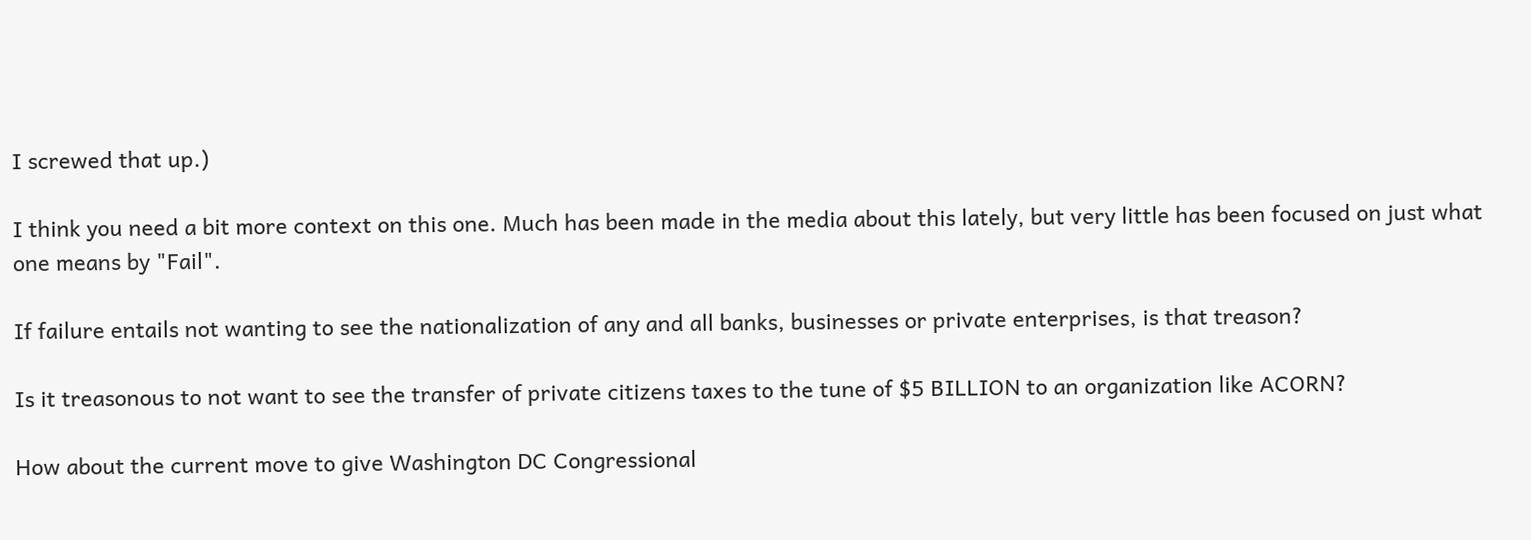I screwed that up.)

I think you need a bit more context on this one. Much has been made in the media about this lately, but very little has been focused on just what one means by "Fail".

If failure entails not wanting to see the nationalization of any and all banks, businesses or private enterprises, is that treason?

Is it treasonous to not want to see the transfer of private citizens taxes to the tune of $5 BILLION to an organization like ACORN?

How about the current move to give Washington DC Congressional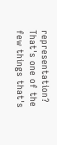representation? That's one of the few things that's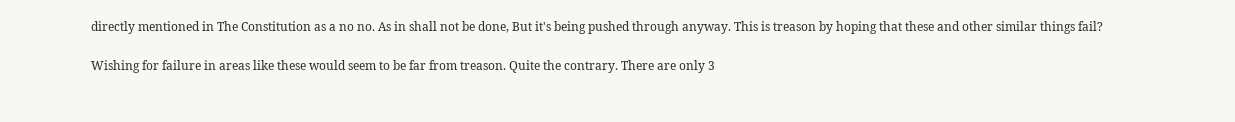directly mentioned in The Constitution as a no no. As in shall not be done, But it's being pushed through anyway. This is treason by hoping that these and other similar things fail?

Wishing for failure in areas like these would seem to be far from treason. Quite the contrary. There are only 3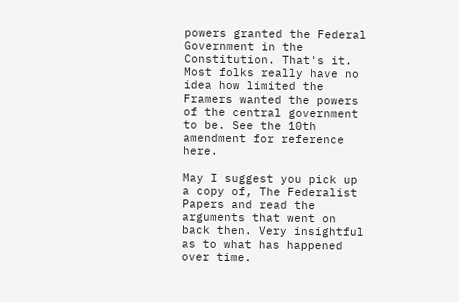powers granted the Federal Government in the Constitution. That's it.
Most folks really have no idea how limited the Framers wanted the powers of the central government to be. See the 10th amendment for reference here.

May I suggest you pick up a copy of, The Federalist Papers and read the arguments that went on back then. Very insightful as to what has happened over time.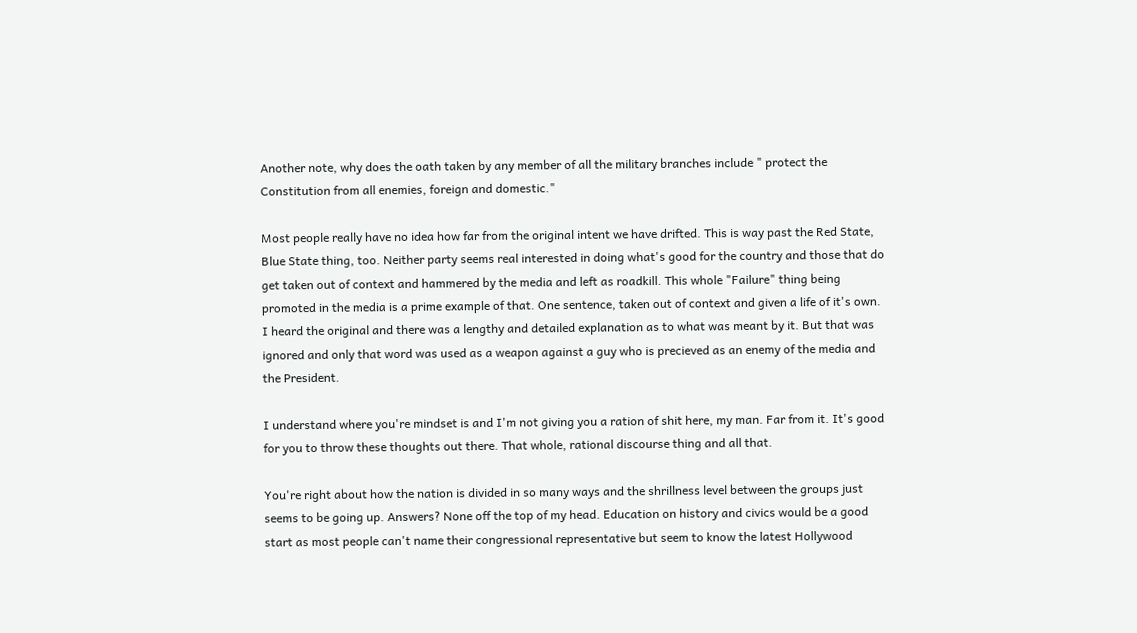Another note, why does the oath taken by any member of all the military branches include " protect the Constitution from all enemies, foreign and domestic."

Most people really have no idea how far from the original intent we have drifted. This is way past the Red State, Blue State thing, too. Neither party seems real interested in doing what's good for the country and those that do get taken out of context and hammered by the media and left as roadkill. This whole "Failure" thing being promoted in the media is a prime example of that. One sentence, taken out of context and given a life of it's own. I heard the original and there was a lengthy and detailed explanation as to what was meant by it. But that was ignored and only that word was used as a weapon against a guy who is precieved as an enemy of the media and the President.

I understand where you're mindset is and I'm not giving you a ration of shit here, my man. Far from it. It's good for you to throw these thoughts out there. That whole, rational discourse thing and all that.

You're right about how the nation is divided in so many ways and the shrillness level between the groups just seems to be going up. Answers? None off the top of my head. Education on history and civics would be a good start as most people can't name their congressional representative but seem to know the latest Hollywood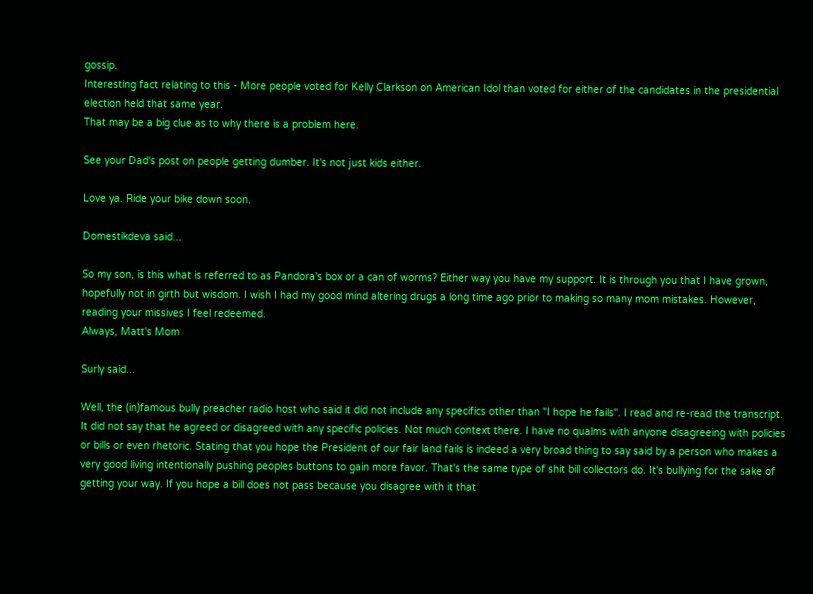gossip.
Interesting fact relating to this - More people voted for Kelly Clarkson on American Idol than voted for either of the candidates in the presidential election held that same year.
That may be a big clue as to why there is a problem here.

See your Dad's post on people getting dumber. It's not just kids either.

Love ya. Ride your bike down soon.

Domestikdeva said...

So my son, is this what is referred to as Pandora's box or a can of worms? Either way you have my support. It is through you that I have grown, hopefully not in girth but wisdom. I wish I had my good mind altering drugs a long time ago prior to making so many mom mistakes. However, reading your missives I feel redeemed.
Always, Matt's Mom

Surly said...

Well, the (in)famous bully preacher radio host who said it did not include any specifics other than "I hope he fails". I read and re-read the transcript. It did not say that he agreed or disagreed with any specific policies. Not much context there. I have no qualms with anyone disagreeing with policies or bills or even rhetoric. Stating that you hope the President of our fair land fails is indeed a very broad thing to say said by a person who makes a very good living intentionally pushing peoples buttons to gain more favor. That's the same type of shit bill collectors do. It's bullying for the sake of getting your way. If you hope a bill does not pass because you disagree with it that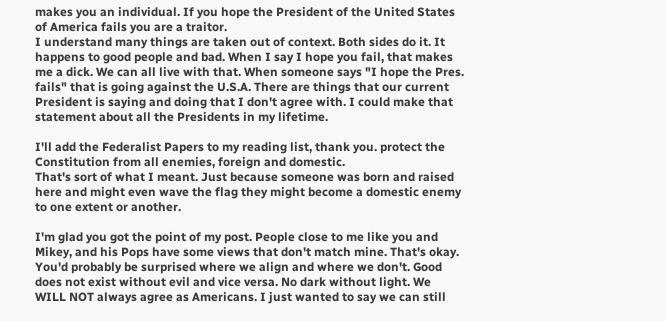makes you an individual. If you hope the President of the United States of America fails you are a traitor.
I understand many things are taken out of context. Both sides do it. It happens to good people and bad. When I say I hope you fail, that makes me a dick. We can all live with that. When someone says "I hope the Pres. fails" that is going against the U.S.A. There are things that our current President is saying and doing that I don't agree with. I could make that statement about all the Presidents in my lifetime.

I'll add the Federalist Papers to my reading list, thank you. protect the Constitution from all enemies, foreign and domestic.
That's sort of what I meant. Just because someone was born and raised here and might even wave the flag they might become a domestic enemy to one extent or another.

I'm glad you got the point of my post. People close to me like you and Mikey, and his Pops have some views that don't match mine. That's okay. You'd probably be surprised where we align and where we don't. Good does not exist without evil and vice versa. No dark without light. We WILL NOT always agree as Americans. I just wanted to say we can still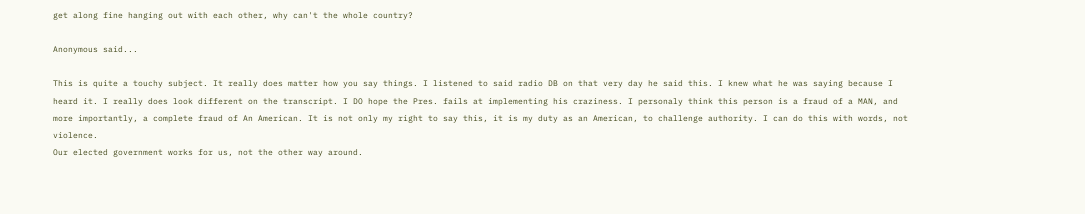get along fine hanging out with each other, why can't the whole country?

Anonymous said...

This is quite a touchy subject. It really does matter how you say things. I listened to said radio DB on that very day he said this. I knew what he was saying because I heard it. I really does look different on the transcript. I DO hope the Pres. fails at implementing his craziness. I personaly think this person is a fraud of a MAN, and more importantly, a complete fraud of An American. It is not only my right to say this, it is my duty as an American, to challenge authority. I can do this with words, not violence.
Our elected government works for us, not the other way around.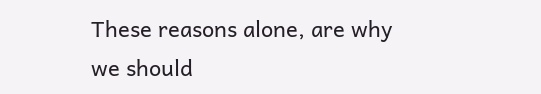These reasons alone, are why we should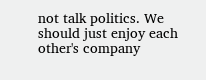not talk politics. We should just enjoy each other's company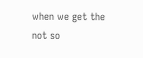when we get the not so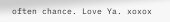often chance. Love Ya. xoxox